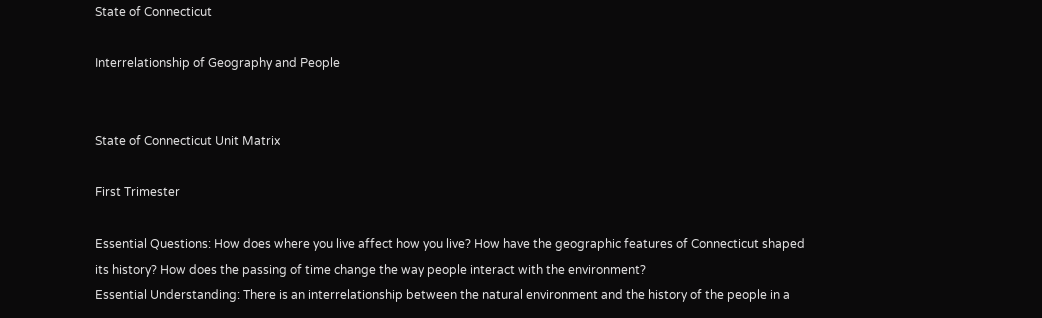State of Connecticut

Interrelationship of Geography and People


State of Connecticut Unit Matrix

First Trimester

Essential Questions: How does where you live affect how you live? How have the geographic features of Connecticut shaped its history? How does the passing of time change the way people interact with the environment?
Essential Understanding: There is an interrelationship between the natural environment and the history of the people in a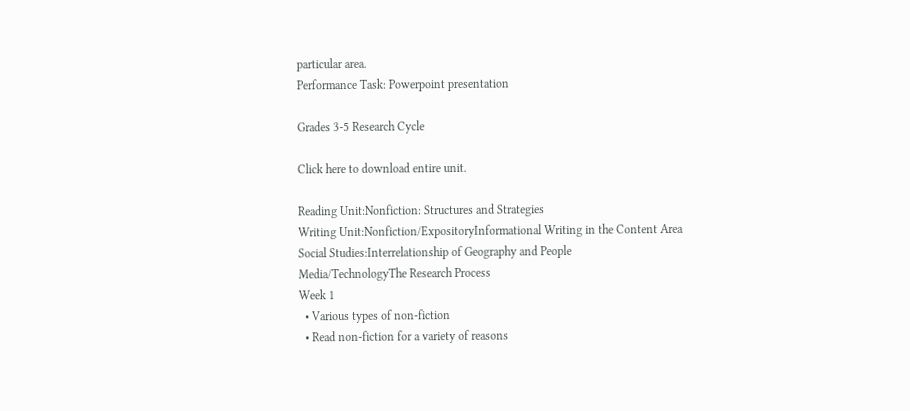particular area.
Performance Task: Powerpoint presentation

Grades 3-5 Research Cycle

Click here to download entire unit.

Reading Unit:Nonfiction: Structures and Strategies
Writing Unit:Nonfiction/ExpositoryInformational Writing in the Content Area
Social Studies:Interrelationship of Geography and People
Media/TechnologyThe Research Process
Week 1
  • Various types of non-fiction
  • Read non-fiction for a variety of reasons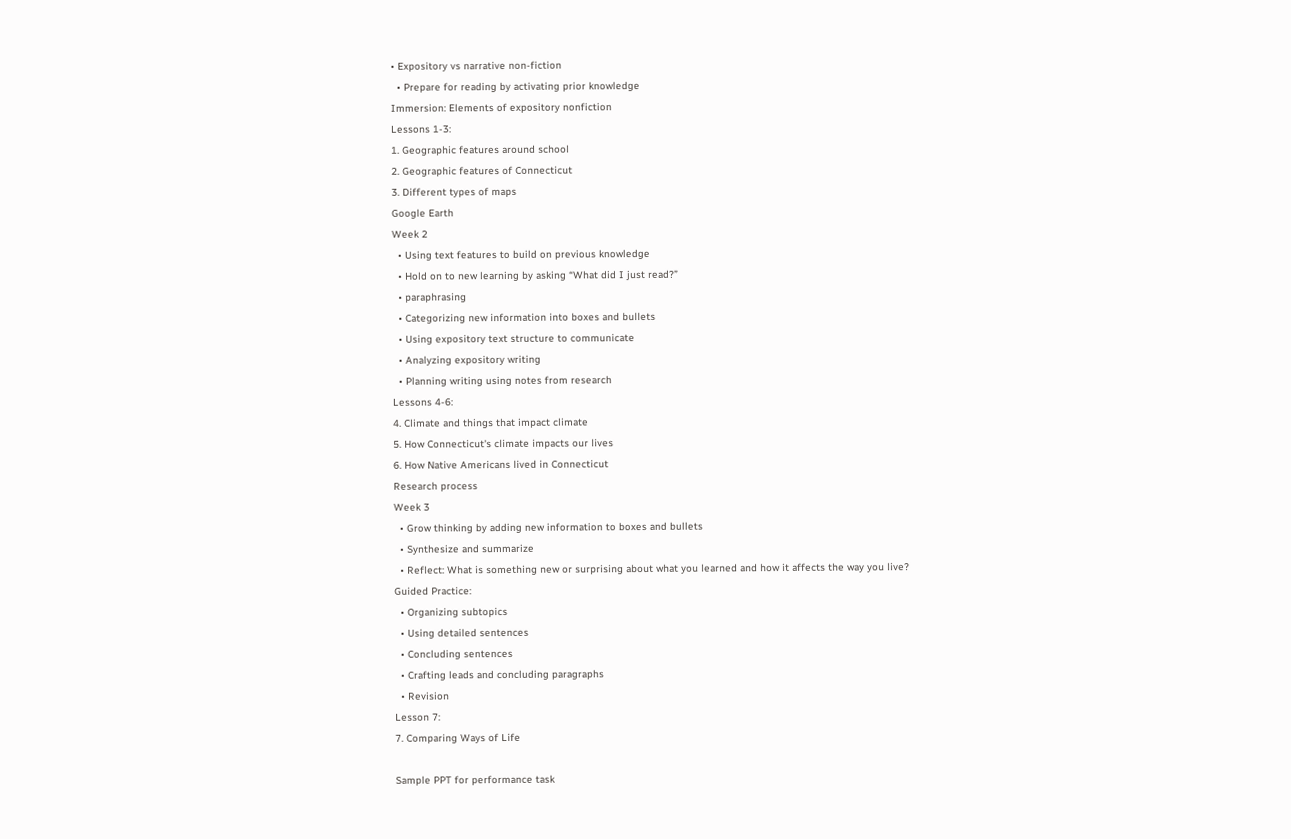• Expository vs narrative non-fiction
  • Prepare for reading by activating prior knowledge
Immersion: Elements of expository nonfiction
Lessons 1-3:
1. Geographic features around school
2. Geographic features of Connecticut
3. Different types of maps
Google Earth
Week 2
  • Using text features to build on previous knowledge
  • Hold on to new learning by asking “What did I just read?”
  • paraphrasing
  • Categorizing new information into boxes and bullets
  • Using expository text structure to communicate
  • Analyzing expository writing
  • Planning writing using notes from research
Lessons 4-6:
4. Climate and things that impact climate
5. How Connecticut's climate impacts our lives
6. How Native Americans lived in Connecticut
Research process
Week 3
  • Grow thinking by adding new information to boxes and bullets
  • Synthesize and summarize
  • Reflect: What is something new or surprising about what you learned and how it affects the way you live?
Guided Practice:
  • Organizing subtopics
  • Using detailed sentences
  • Concluding sentences
  • Crafting leads and concluding paragraphs
  • Revision
Lesson 7:
7. Comparing Ways of Life

Sample PPT for performance task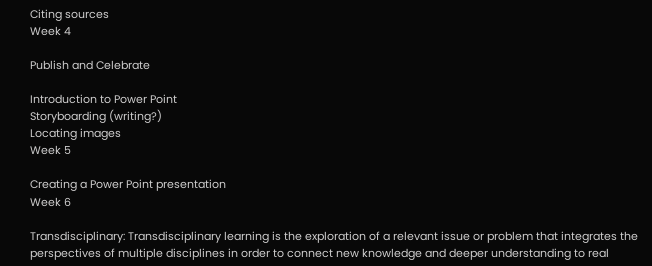Citing sources
Week 4

Publish and Celebrate

Introduction to Power Point
Storyboarding (writing?)
Locating images
Week 5

Creating a Power Point presentation
Week 6

Transdisciplinary: Transdisciplinary learning is the exploration of a relevant issue or problem that integrates the perspectives of multiple disciplines in order to connect new knowledge and deeper understanding to real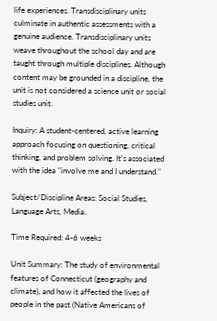life experiences. Transdisciplinary units culminate in authentic assessments with a genuine audience. Transdisciplinary units weave throughout the school day and are taught through multiple disciplines. Although content may be grounded in a discipline, the unit is not considered a science unit or social studies unit.

Inquiry: A student-centered, active learning approach focusing on questioning, critical thinking, and problem solving. It's associated with the idea "involve me and I understand."

Subject/Discipline Areas: Social Studies, Language Arts, Media.

Time Required: 4-6 weeks

Unit Summary: The study of environmental features of Connecticut (geography and climate), and how it affected the lives of people in the past (Native Americans of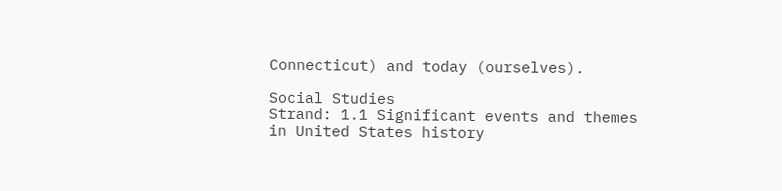Connecticut) and today (ourselves).

Social Studies
Strand: 1.1 Significant events and themes in United States history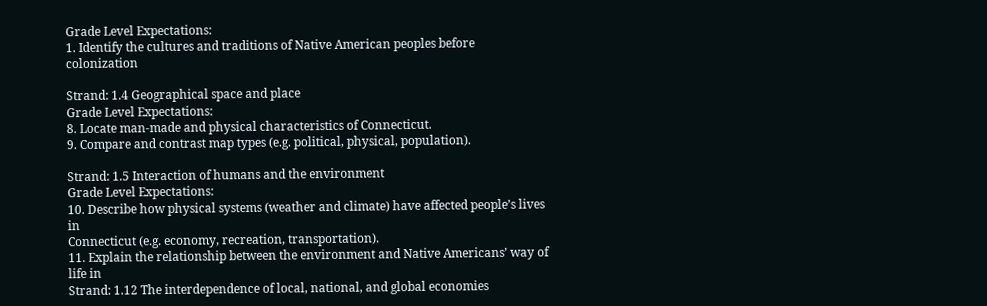Grade Level Expectations:
1. Identify the cultures and traditions of Native American peoples before colonization

Strand: 1.4 Geographical space and place
Grade Level Expectations:
8. Locate man-made and physical characteristics of Connecticut.
9. Compare and contrast map types (e.g. political, physical, population).

Strand: 1.5 Interaction of humans and the environment
Grade Level Expectations:
10. Describe how physical systems (weather and climate) have affected people’s lives in
Connecticut (e.g. economy, recreation, transportation).
11. Explain the relationship between the environment and Native Americans’ way of life in
Strand: 1.12 The interdependence of local, national, and global economies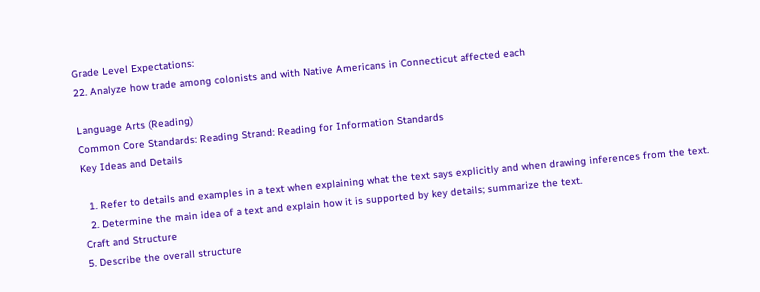Grade Level Expectations:
22. Analyze how trade among colonists and with Native Americans in Connecticut affected each

Language Arts (Reading)
Common Core Standards: Reading Strand: Reading for Information Standards
Key Ideas and Details

  1. Refer to details and examples in a text when explaining what the text says explicitly and when drawing inferences from the text.
  2. Determine the main idea of a text and explain how it is supported by key details; summarize the text.
Craft and Structure
5. Describe the overall structure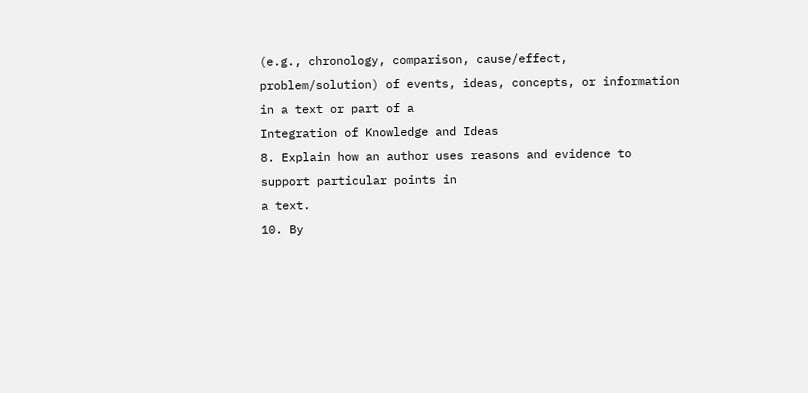(e.g., chronology, comparison, cause/effect,
problem/solution) of events, ideas, concepts, or information in a text or part of a
Integration of Knowledge and Ideas
8. Explain how an author uses reasons and evidence to support particular points in
a text.
10. By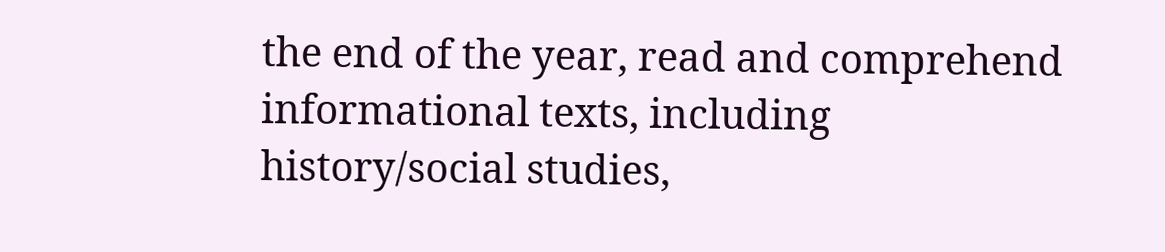the end of the year, read and comprehend informational texts, including
history/social studies,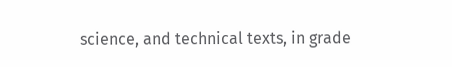science, and technical texts, in grade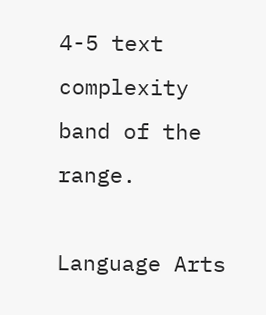4-5 text complexity
band of the range.

Language Arts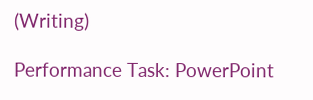(Writing)

Performance Task: PowerPoint